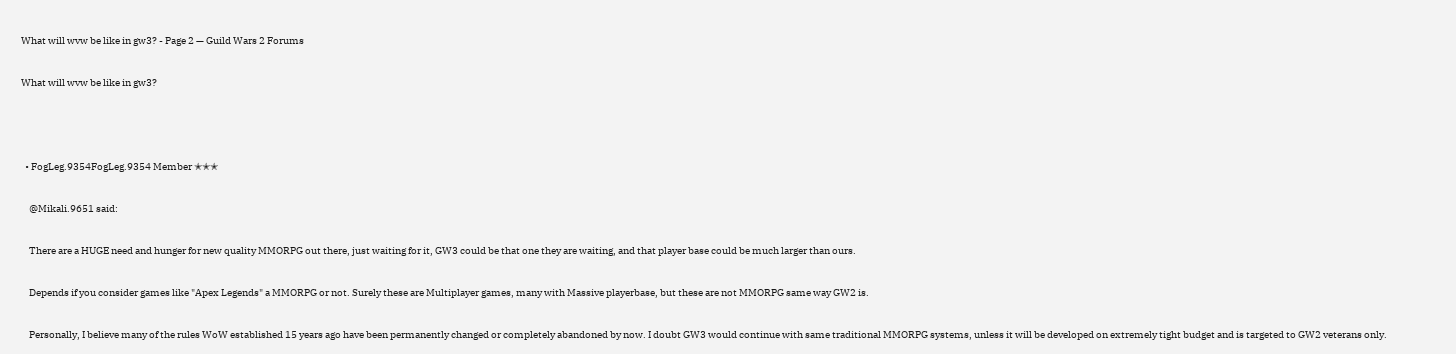What will wvw be like in gw3? - Page 2 — Guild Wars 2 Forums

What will wvw be like in gw3?



  • FogLeg.9354FogLeg.9354 Member ✭✭✭

    @Mikali.9651 said:

    There are a HUGE need and hunger for new quality MMORPG out there, just waiting for it, GW3 could be that one they are waiting, and that player base could be much larger than ours.

    Depends if you consider games like "Apex Legends" a MMORPG or not. Surely these are Multiplayer games, many with Massive playerbase, but these are not MMORPG same way GW2 is.

    Personally, I believe many of the rules WoW established 15 years ago have been permanently changed or completely abandoned by now. I doubt GW3 would continue with same traditional MMORPG systems, unless it will be developed on extremely tight budget and is targeted to GW2 veterans only.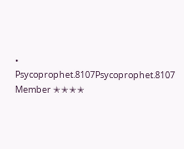• Psycoprophet.8107Psycoprophet.8107 Member ✭✭✭✭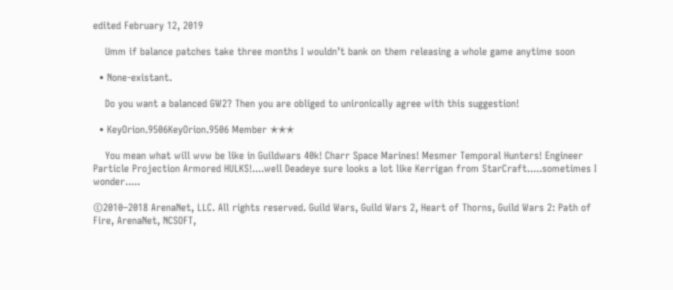edited February 12, 2019

    Umm if balance patches take three months I wouldn’t bank on them releasing a whole game anytime soon

  • None-existant.

    Do you want a balanced GW2? Then you are obliged to unironically agree with this suggestion!

  • KeyOrion.9506KeyOrion.9506 Member ✭✭✭

    You mean what will wvw be like in Guildwars 40k! Charr Space Marines! Mesmer Temporal Hunters! Engineer Particle Projection Armored HULKS!....well Deadeye sure looks a lot like Kerrigan from StarCraft.....sometimes I wonder.....

©2010–2018 ArenaNet, LLC. All rights reserved. Guild Wars, Guild Wars 2, Heart of Thorns, Guild Wars 2: Path of Fire, ArenaNet, NCSOFT,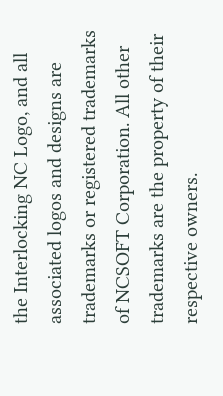the Interlocking NC Logo, and all associated logos and designs are trademarks or registered trademarks of NCSOFT Corporation. All other trademarks are the property of their respective owners.